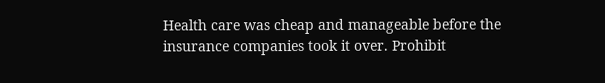Health care was cheap and manageable before the insurance companies took it over. Prohibit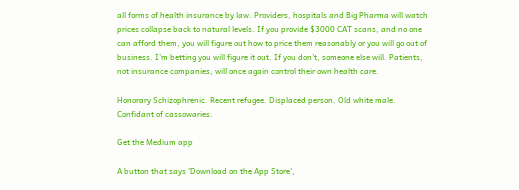all forms of health insurance by law. Providers, hospitals and Big Pharma will watch prices collapse back to natural levels. If you provide $3000 CAT scans, and no one can afford them, you will figure out how to price them reasonably or you will go out of business. I’m betting you will figure it out. If you don’t, someone else will. Patients, not insurance companies, will once again control their own health care.

Honorary Schizophrenic. Recent refugee. Displaced person. Old white male. Confidant of cassowaries.

Get the Medium app

A button that says 'Download on the App Store',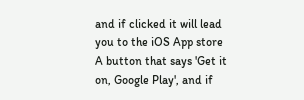and if clicked it will lead you to the iOS App store
A button that says 'Get it on, Google Play', and if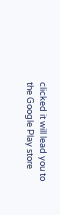clicked it will lead you to the Google Play store